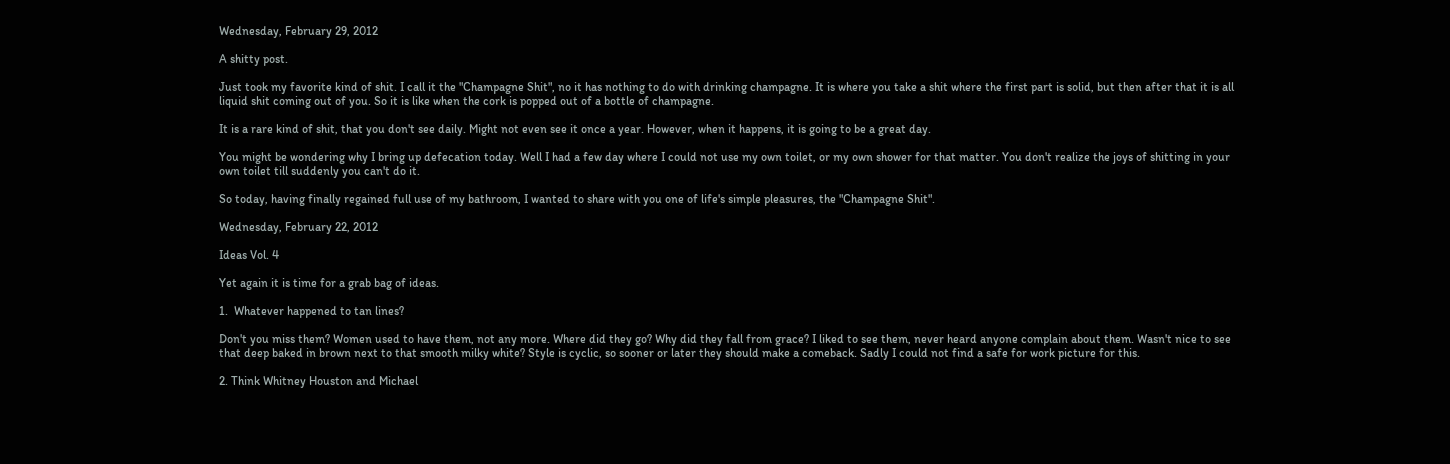Wednesday, February 29, 2012

A shitty post.

Just took my favorite kind of shit. I call it the "Champagne Shit", no it has nothing to do with drinking champagne. It is where you take a shit where the first part is solid, but then after that it is all liquid shit coming out of you. So it is like when the cork is popped out of a bottle of champagne.

It is a rare kind of shit, that you don't see daily. Might not even see it once a year. However, when it happens, it is going to be a great day.

You might be wondering why I bring up defecation today. Well I had a few day where I could not use my own toilet, or my own shower for that matter. You don't realize the joys of shitting in your own toilet till suddenly you can't do it.

So today, having finally regained full use of my bathroom, I wanted to share with you one of life's simple pleasures, the "Champagne Shit".

Wednesday, February 22, 2012

Ideas Vol. 4

Yet again it is time for a grab bag of ideas.

1.  Whatever happened to tan lines?

Don't you miss them? Women used to have them, not any more. Where did they go? Why did they fall from grace? I liked to see them, never heard anyone complain about them. Wasn't nice to see that deep baked in brown next to that smooth milky white? Style is cyclic, so sooner or later they should make a comeback. Sadly I could not find a safe for work picture for this.

2. Think Whitney Houston and Michael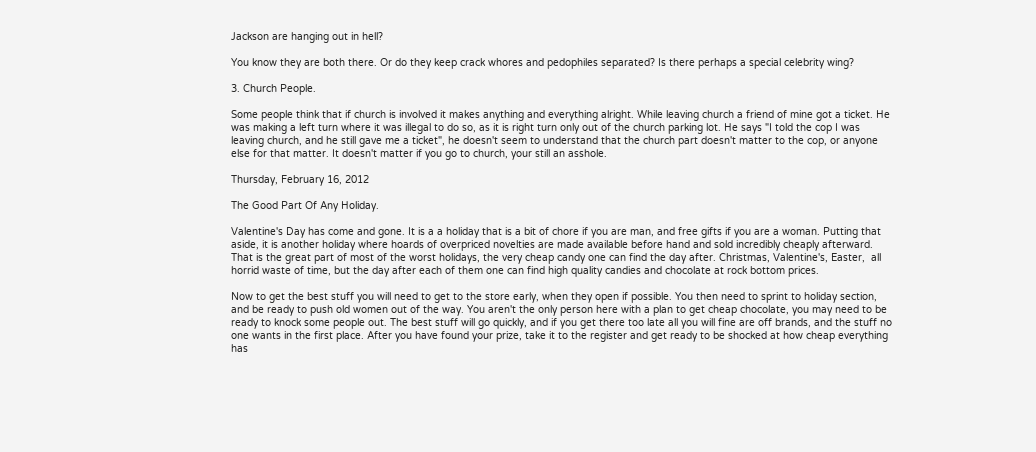Jackson are hanging out in hell?

You know they are both there. Or do they keep crack whores and pedophiles separated? Is there perhaps a special celebrity wing?

3. Church People.

Some people think that if church is involved it makes anything and everything alright. While leaving church a friend of mine got a ticket. He was making a left turn where it was illegal to do so, as it is right turn only out of the church parking lot. He says "I told the cop I was leaving church, and he still gave me a ticket", he doesn't seem to understand that the church part doesn't matter to the cop, or anyone else for that matter. It doesn't matter if you go to church, your still an asshole.

Thursday, February 16, 2012

The Good Part Of Any Holiday.

Valentine's Day has come and gone. It is a a holiday that is a bit of chore if you are man, and free gifts if you are a woman. Putting that aside, it is another holiday where hoards of overpriced novelties are made available before hand and sold incredibly cheaply afterward. That is the great part of most of the worst holidays, the very cheap candy one can find the day after. Christmas, Valentine's, Easter,  all horrid waste of time, but the day after each of them one can find high quality candies and chocolate at rock bottom prices.

Now to get the best stuff you will need to get to the store early, when they open if possible. You then need to sprint to holiday section, and be ready to push old women out of the way. You aren't the only person here with a plan to get cheap chocolate, you may need to be ready to knock some people out. The best stuff will go quickly, and if you get there too late all you will fine are off brands, and the stuff no one wants in the first place. After you have found your prize, take it to the register and get ready to be shocked at how cheap everything has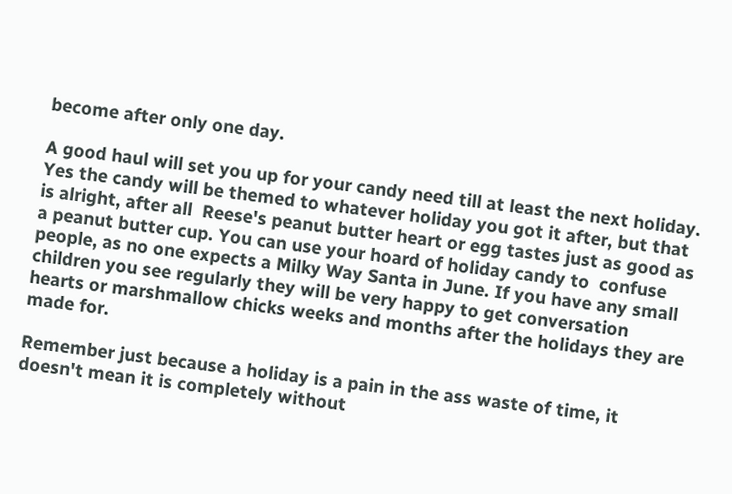become after only one day.

A good haul will set you up for your candy need till at least the next holiday. Yes the candy will be themed to whatever holiday you got it after, but that is alright, after all  Reese's peanut butter heart or egg tastes just as good as a peanut butter cup. You can use your hoard of holiday candy to  confuse people, as no one expects a Milky Way Santa in June. If you have any small children you see regularly they will be very happy to get conversation  hearts or marshmallow chicks weeks and months after the holidays they are made for.

Remember just because a holiday is a pain in the ass waste of time, it doesn't mean it is completely without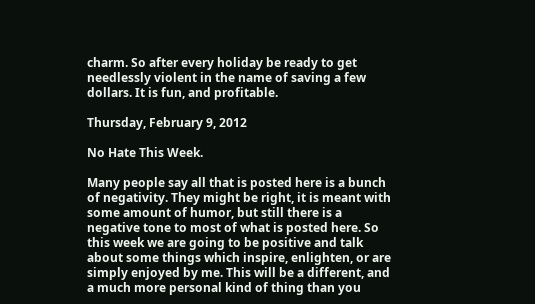charm. So after every holiday be ready to get needlessly violent in the name of saving a few dollars. It is fun, and profitable.

Thursday, February 9, 2012

No Hate This Week.

Many people say all that is posted here is a bunch of negativity. They might be right, it is meant with some amount of humor, but still there is a negative tone to most of what is posted here. So this week we are going to be positive and talk about some things which inspire, enlighten, or are simply enjoyed by me. This will be a different, and a much more personal kind of thing than you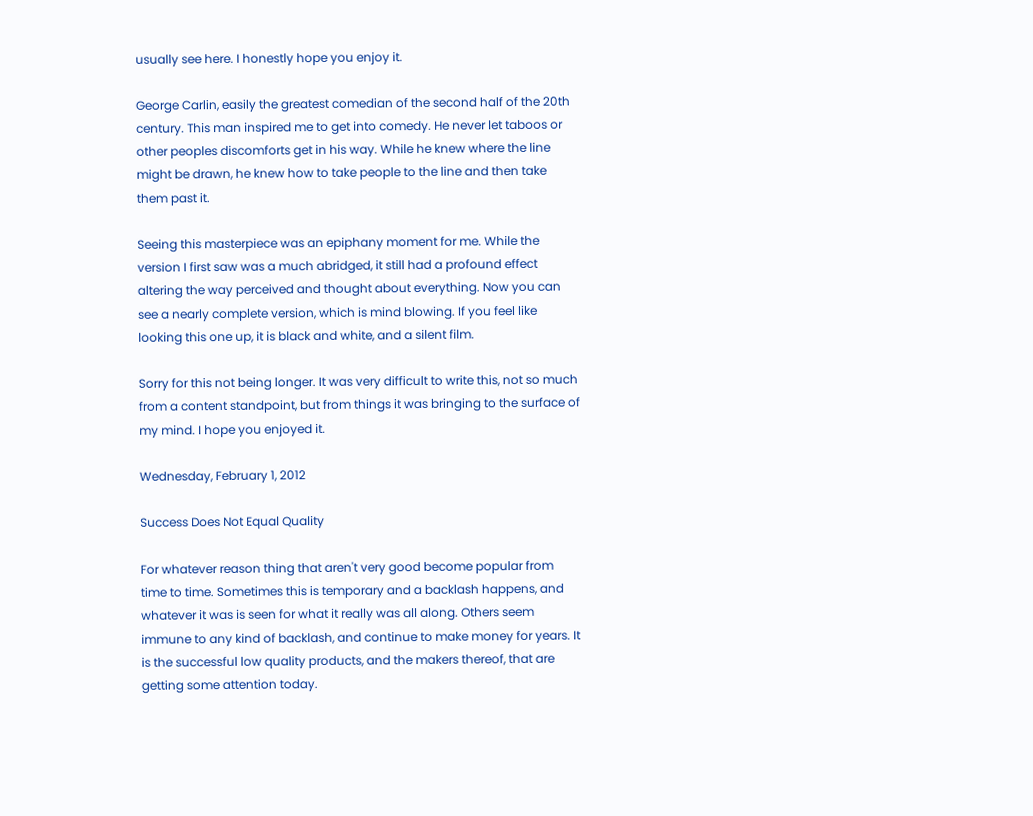usually see here. I honestly hope you enjoy it.

George Carlin, easily the greatest comedian of the second half of the 20th century. This man inspired me to get into comedy. He never let taboos or other peoples discomforts get in his way. While he knew where the line might be drawn, he knew how to take people to the line and then take them past it.

Seeing this masterpiece was an epiphany moment for me. While the version I first saw was a much abridged, it still had a profound effect altering the way perceived and thought about everything. Now you can see a nearly complete version, which is mind blowing. If you feel like looking this one up, it is black and white, and a silent film.

Sorry for this not being longer. It was very difficult to write this, not so much from a content standpoint, but from things it was bringing to the surface of my mind. I hope you enjoyed it.

Wednesday, February 1, 2012

Success Does Not Equal Quality

For whatever reason thing that aren't very good become popular from time to time. Sometimes this is temporary and a backlash happens, and whatever it was is seen for what it really was all along. Others seem immune to any kind of backlash, and continue to make money for years. It is the successful low quality products, and the makers thereof, that are getting some attention today.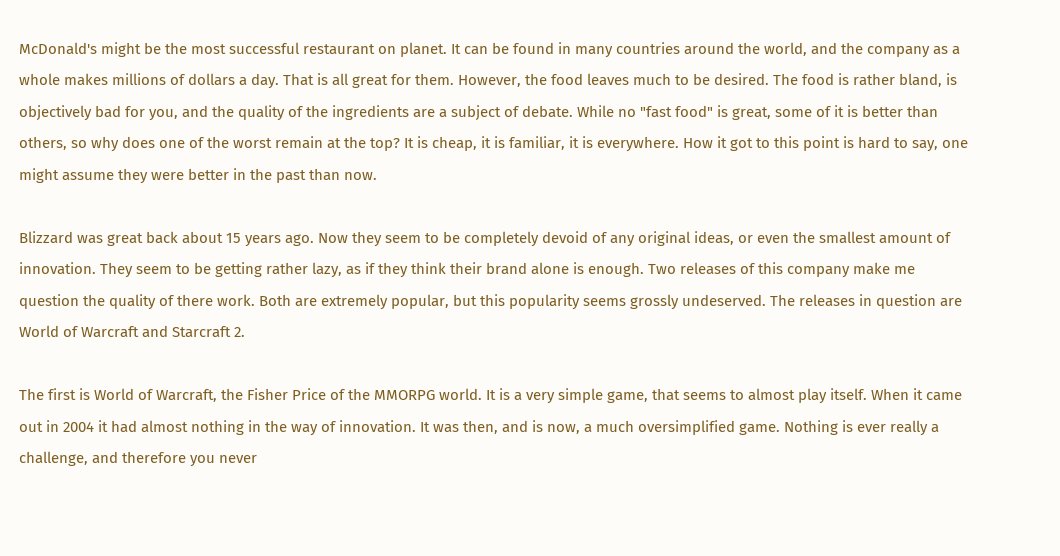McDonald's might be the most successful restaurant on planet. It can be found in many countries around the world, and the company as a whole makes millions of dollars a day. That is all great for them. However, the food leaves much to be desired. The food is rather bland, is objectively bad for you, and the quality of the ingredients are a subject of debate. While no "fast food" is great, some of it is better than others, so why does one of the worst remain at the top? It is cheap, it is familiar, it is everywhere. How it got to this point is hard to say, one might assume they were better in the past than now.

Blizzard was great back about 15 years ago. Now they seem to be completely devoid of any original ideas, or even the smallest amount of innovation. They seem to be getting rather lazy, as if they think their brand alone is enough. Two releases of this company make me question the quality of there work. Both are extremely popular, but this popularity seems grossly undeserved. The releases in question are World of Warcraft and Starcraft 2.

The first is World of Warcraft, the Fisher Price of the MMORPG world. It is a very simple game, that seems to almost play itself. When it came out in 2004 it had almost nothing in the way of innovation. It was then, and is now, a much oversimplified game. Nothing is ever really a challenge, and therefore you never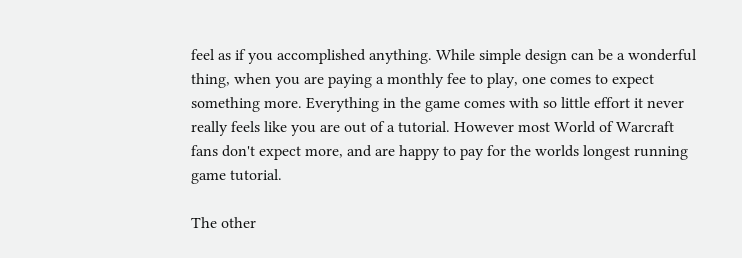feel as if you accomplished anything. While simple design can be a wonderful thing, when you are paying a monthly fee to play, one comes to expect something more. Everything in the game comes with so little effort it never really feels like you are out of a tutorial. However most World of Warcraft fans don't expect more, and are happy to pay for the worlds longest running game tutorial.

The other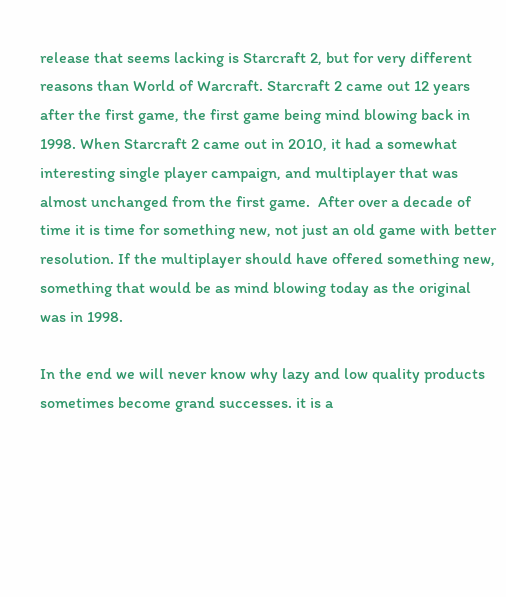release that seems lacking is Starcraft 2, but for very different reasons than World of Warcraft. Starcraft 2 came out 12 years after the first game, the first game being mind blowing back in 1998. When Starcraft 2 came out in 2010, it had a somewhat interesting single player campaign, and multiplayer that was almost unchanged from the first game.  After over a decade of time it is time for something new, not just an old game with better resolution. If the multiplayer should have offered something new, something that would be as mind blowing today as the original was in 1998.

In the end we will never know why lazy and low quality products sometimes become grand successes. it is a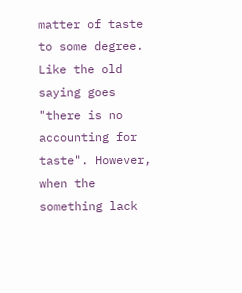matter of taste to some degree. Like the old saying goes "there is no accounting for taste". However, when the something lack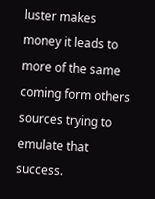luster makes money it leads to more of the same coming form others sources trying to emulate that success.